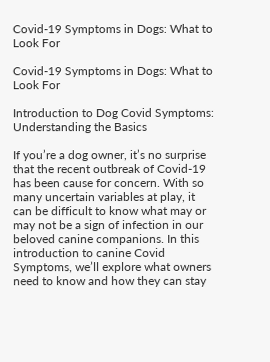Covid-19 Symptoms in Dogs: What to Look For

Covid-19 Symptoms in Dogs: What to Look For

Introduction to Dog Covid Symptoms: Understanding the Basics

If you’re a dog owner, it’s no surprise that the recent outbreak of Covid-19 has been cause for concern. With so many uncertain variables at play, it can be difficult to know what may or may not be a sign of infection in our beloved canine companions. In this introduction to canine Covid Symptoms, we’ll explore what owners need to know and how they can stay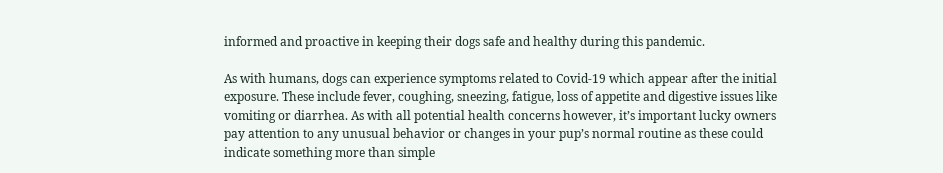informed and proactive in keeping their dogs safe and healthy during this pandemic.

As with humans, dogs can experience symptoms related to Covid-19 which appear after the initial exposure. These include fever, coughing, sneezing, fatigue, loss of appetite and digestive issues like vomiting or diarrhea. As with all potential health concerns however, it’s important lucky owners pay attention to any unusual behavior or changes in your pup’s normal routine as these could indicate something more than simple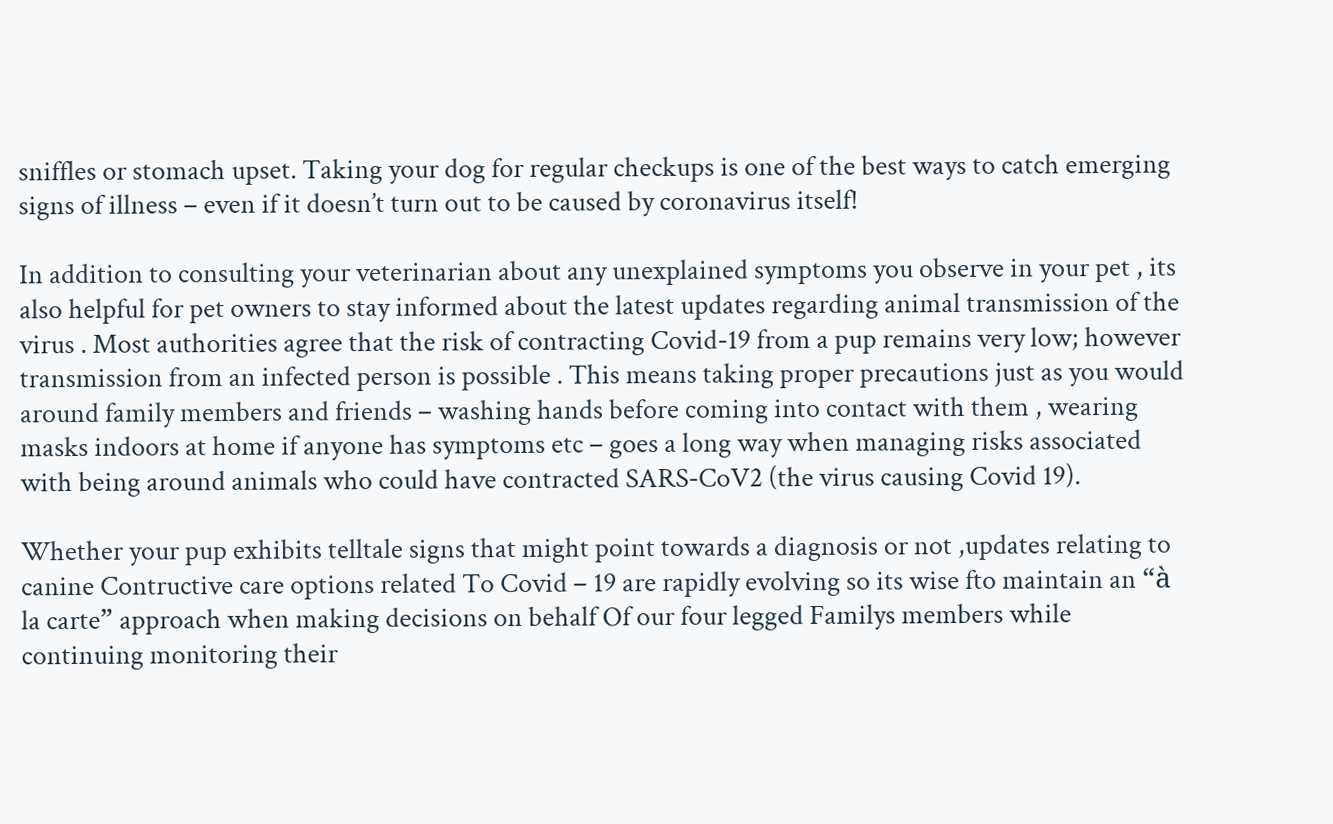sniffles or stomach upset. Taking your dog for regular checkups is one of the best ways to catch emerging signs of illness – even if it doesn’t turn out to be caused by coronavirus itself!

In addition to consulting your veterinarian about any unexplained symptoms you observe in your pet , its also helpful for pet owners to stay informed about the latest updates regarding animal transmission of the virus . Most authorities agree that the risk of contracting Covid-19 from a pup remains very low; however transmission from an infected person is possible . This means taking proper precautions just as you would around family members and friends – washing hands before coming into contact with them , wearing masks indoors at home if anyone has symptoms etc – goes a long way when managing risks associated with being around animals who could have contracted SARS-CoV2 (the virus causing Covid 19).

Whether your pup exhibits telltale signs that might point towards a diagnosis or not ,updates relating to canine Contructive care options related To Covid – 19 are rapidly evolving so its wise fto maintain an “à la carte” approach when making decisions on behalf Of our four legged Familys members while continuing monitoring their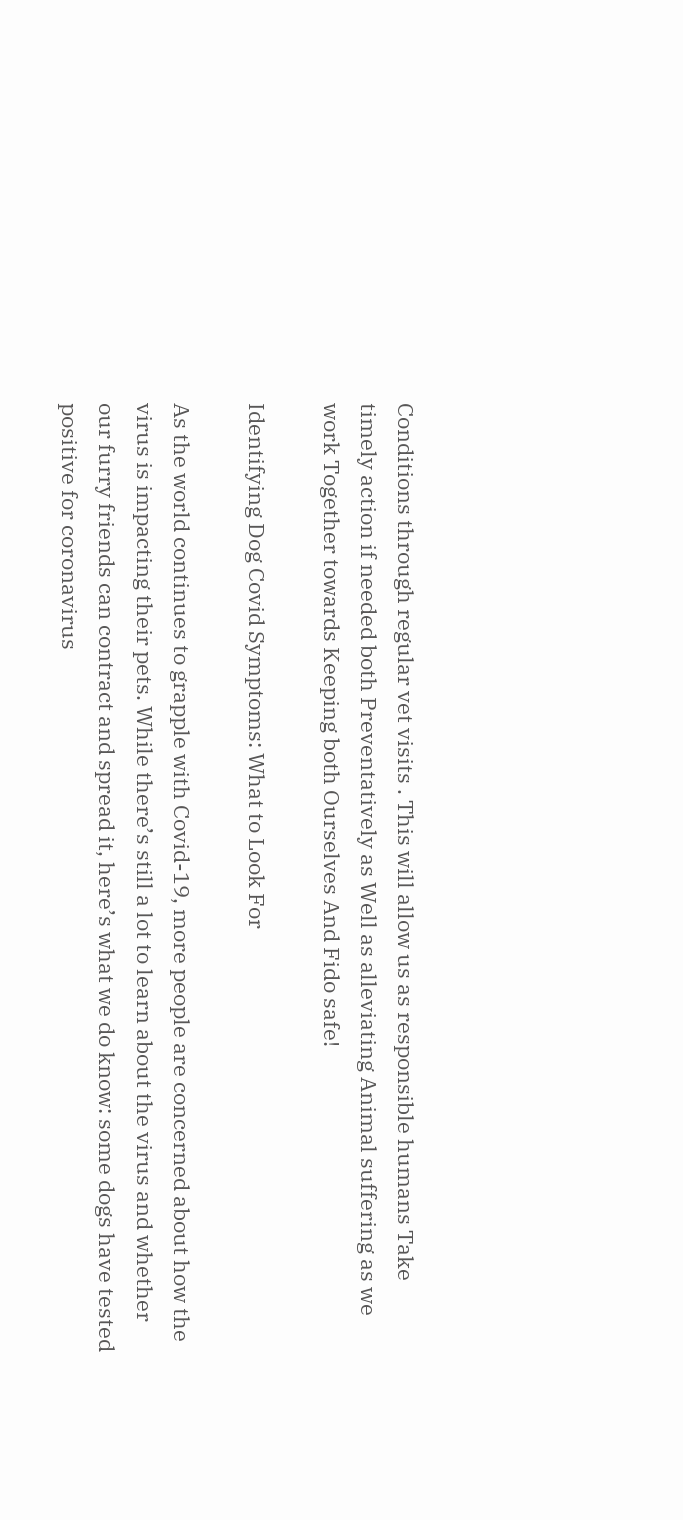Conditions through regular vet visits . This will allow us as responsible humans Take timely action if needed both Preventatively as Well as alleviating Animal suffering as we work Together towards Keeping both Ourselves And Fido safe!

Identifying Dog Covid Symptoms: What to Look For

As the world continues to grapple with Covid-19, more people are concerned about how the virus is impacting their pets. While there’s still a lot to learn about the virus and whether our furry friends can contract and spread it, here’s what we do know: some dogs have tested positive for coronavirus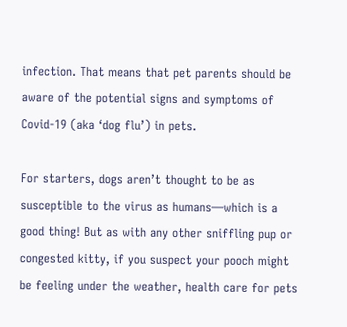infection. That means that pet parents should be aware of the potential signs and symptoms of Covid-19 (aka ‘dog flu’) in pets.

For starters, dogs aren’t thought to be as susceptible to the virus as humans—which is a good thing! But as with any other sniffling pup or congested kitty, if you suspect your pooch might be feeling under the weather, health care for pets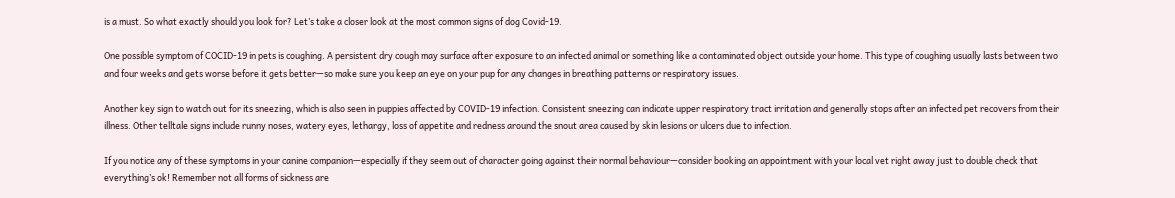is a must. So what exactly should you look for? Let’s take a closer look at the most common signs of dog Covid-19.

One possible symptom of COCID-19 in pets is coughing. A persistent dry cough may surface after exposure to an infected animal or something like a contaminated object outside your home. This type of coughing usually lasts between two and four weeks and gets worse before it gets better—so make sure you keep an eye on your pup for any changes in breathing patterns or respiratory issues.

Another key sign to watch out for its sneezing, which is also seen in puppies affected by COVID-19 infection. Consistent sneezing can indicate upper respiratory tract irritation and generally stops after an infected pet recovers from their illness. Other telltale signs include runny noses, watery eyes, lethargy, loss of appetite and redness around the snout area caused by skin lesions or ulcers due to infection.

If you notice any of these symptoms in your canine companion—especially if they seem out of character going against their normal behaviour—consider booking an appointment with your local vet right away just to double check that everything’s ok! Remember not all forms of sickness are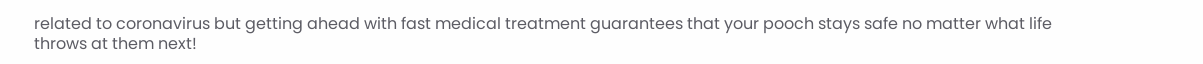related to coronavirus but getting ahead with fast medical treatment guarantees that your pooch stays safe no matter what life throws at them next!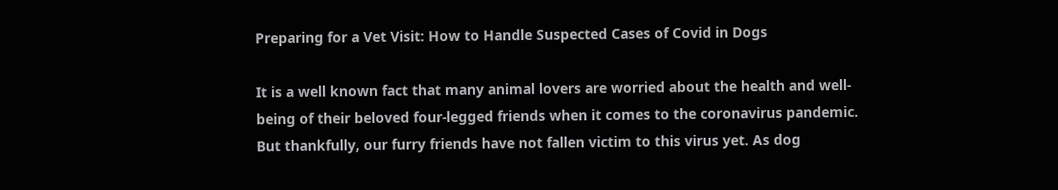Preparing for a Vet Visit: How to Handle Suspected Cases of Covid in Dogs

It is a well known fact that many animal lovers are worried about the health and well-being of their beloved four-legged friends when it comes to the coronavirus pandemic. But thankfully, our furry friends have not fallen victim to this virus yet. As dog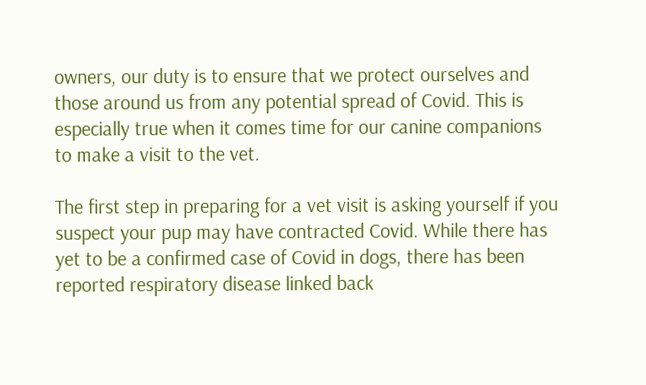owners, our duty is to ensure that we protect ourselves and those around us from any potential spread of Covid. This is especially true when it comes time for our canine companions to make a visit to the vet.

The first step in preparing for a vet visit is asking yourself if you suspect your pup may have contracted Covid. While there has yet to be a confirmed case of Covid in dogs, there has been reported respiratory disease linked back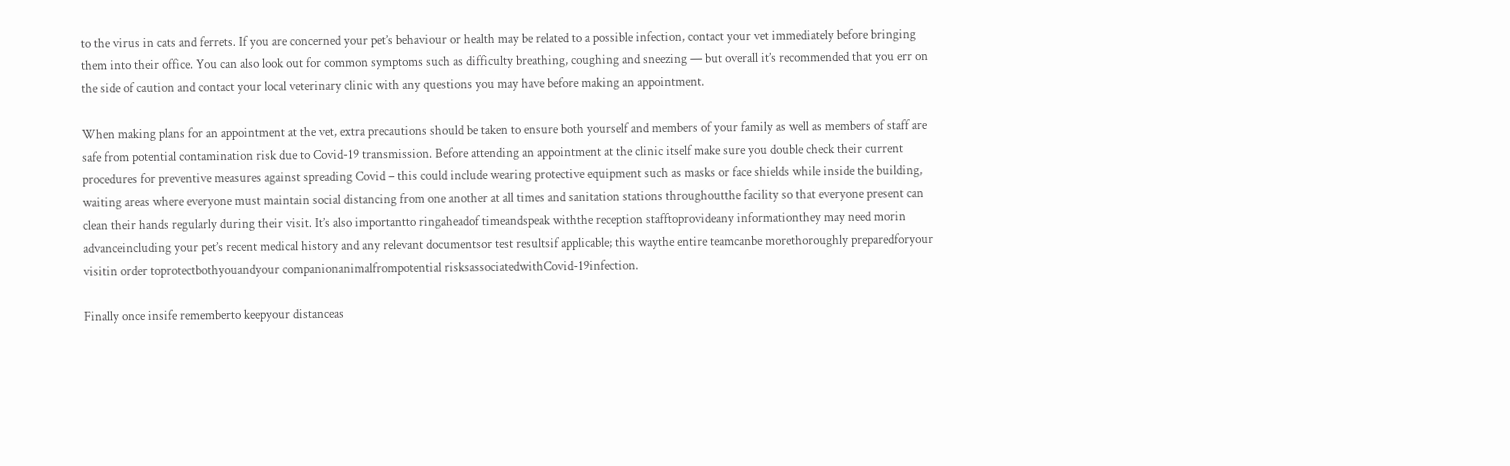to the virus in cats and ferrets. If you are concerned your pet’s behaviour or health may be related to a possible infection, contact your vet immediately before bringing them into their office. You can also look out for common symptoms such as difficulty breathing, coughing and sneezing — but overall it’s recommended that you err on the side of caution and contact your local veterinary clinic with any questions you may have before making an appointment.

When making plans for an appointment at the vet, extra precautions should be taken to ensure both yourself and members of your family as well as members of staff are safe from potential contamination risk due to Covid-19 transmission. Before attending an appointment at the clinic itself make sure you double check their current procedures for preventive measures against spreading Covid – this could include wearing protective equipment such as masks or face shields while inside the building, waiting areas where everyone must maintain social distancing from one another at all times and sanitation stations throughoutthe facility so that everyone present can clean their hands regularly during their visit. It’s also importantto ringaheadof timeandspeak withthe reception stafftoprovideany informationthey may need morin advanceincluding your pet’s recent medical history and any relevant documentsor test resultsif applicable; this waythe entire teamcanbe morethoroughly preparedforyour visitin order toprotectbothyouandyour companionanimalfrompotential risksassociatedwithCovid-19infection.

Finally once insife rememberto keepyour distanceas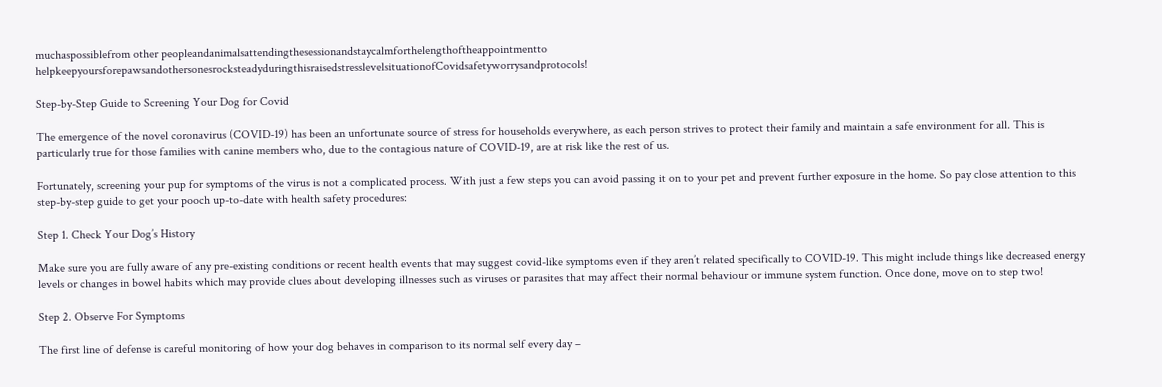muchaspossiblefrom other peopleandanimalsattendingthesessionandstaycalmforthelengthoftheappointmentto helpkeepyoursforepawsandothersonesrocksteadyduringthisraisedstresslevelsituationofCovidsafetyworrysandprotocols!

Step-by-Step Guide to Screening Your Dog for Covid

The emergence of the novel coronavirus (COVID-19) has been an unfortunate source of stress for households everywhere, as each person strives to protect their family and maintain a safe environment for all. This is particularly true for those families with canine members who, due to the contagious nature of COVID-19, are at risk like the rest of us.

Fortunately, screening your pup for symptoms of the virus is not a complicated process. With just a few steps you can avoid passing it on to your pet and prevent further exposure in the home. So pay close attention to this step-by-step guide to get your pooch up-to-date with health safety procedures:

Step 1. Check Your Dog’s History

Make sure you are fully aware of any pre-existing conditions or recent health events that may suggest covid-like symptoms even if they aren’t related specifically to COVID-19. This might include things like decreased energy levels or changes in bowel habits which may provide clues about developing illnesses such as viruses or parasites that may affect their normal behaviour or immune system function. Once done, move on to step two!

Step 2. Observe For Symptoms

The first line of defense is careful monitoring of how your dog behaves in comparison to its normal self every day –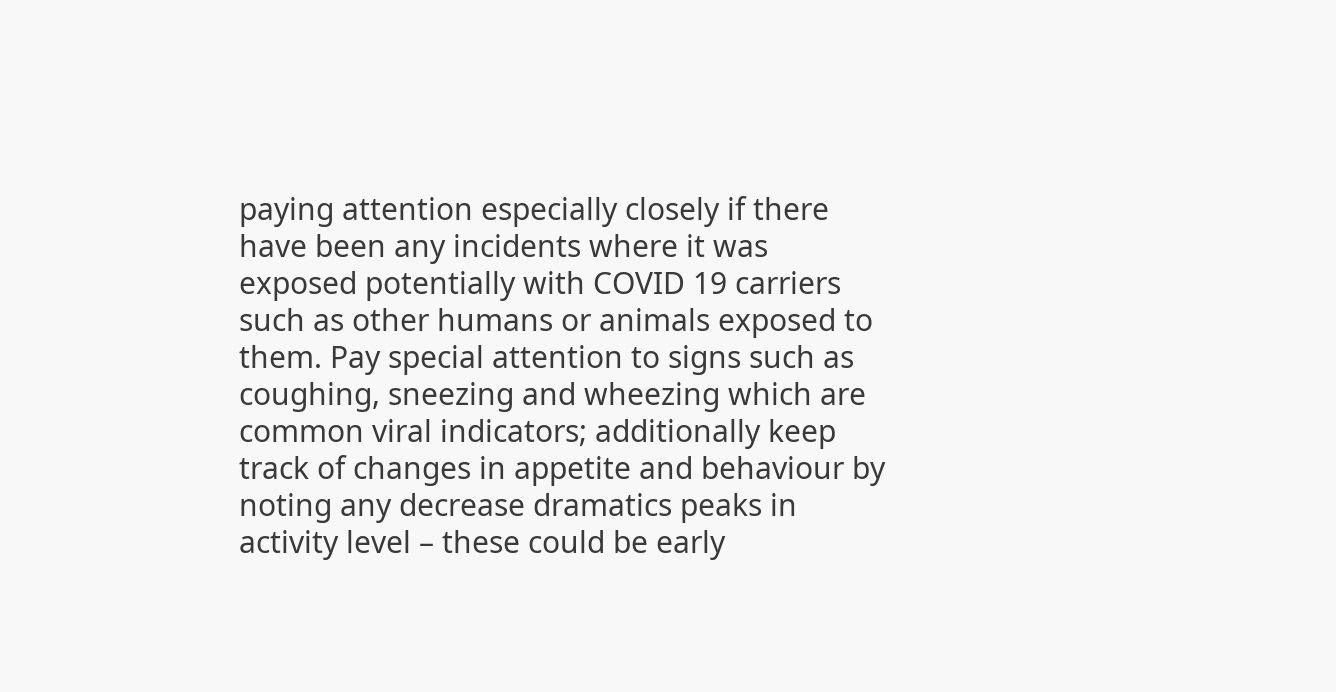paying attention especially closely if there have been any incidents where it was exposed potentially with COVID 19 carriers such as other humans or animals exposed to them. Pay special attention to signs such as coughing, sneezing and wheezing which are common viral indicators; additionally keep track of changes in appetite and behaviour by noting any decrease dramatics peaks in activity level – these could be early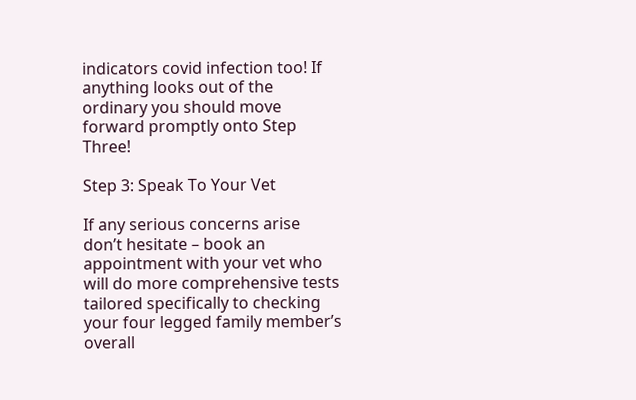indicators covid infection too! If anything looks out of the ordinary you should move forward promptly onto Step Three!

Step 3: Speak To Your Vet

If any serious concerns arise don’t hesitate – book an appointment with your vet who will do more comprehensive tests tailored specifically to checking your four legged family member’s overall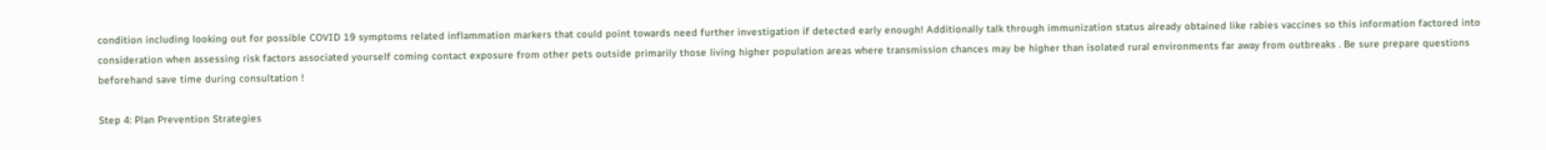condition including looking out for possible COVID 19 symptoms related inflammation markers that could point towards need further investigation if detected early enough! Additionally talk through immunization status already obtained like rabies vaccines so this information factored into consideration when assessing risk factors associated yourself coming contact exposure from other pets outside primarily those living higher population areas where transmission chances may be higher than isolated rural environments far away from outbreaks . Be sure prepare questions beforehand save time during consultation !

Step 4: Plan Prevention Strategies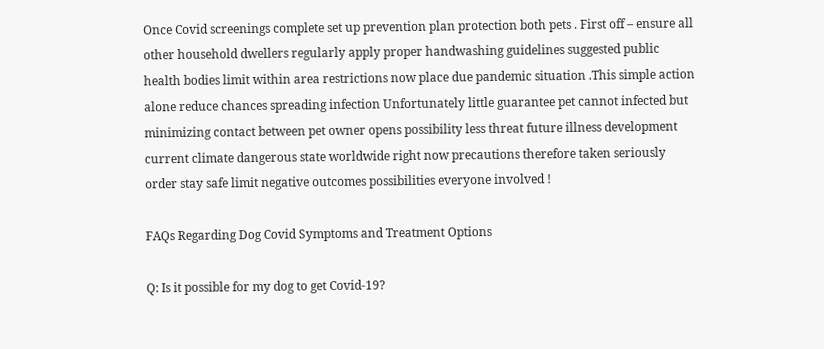Once Covid screenings complete set up prevention plan protection both pets . First off – ensure all other household dwellers regularly apply proper handwashing guidelines suggested public health bodies limit within area restrictions now place due pandemic situation .This simple action alone reduce chances spreading infection Unfortunately little guarantee pet cannot infected but minimizing contact between pet owner opens possibility less threat future illness development current climate dangerous state worldwide right now precautions therefore taken seriously order stay safe limit negative outcomes possibilities everyone involved !

FAQs Regarding Dog Covid Symptoms and Treatment Options

Q: Is it possible for my dog to get Covid-19?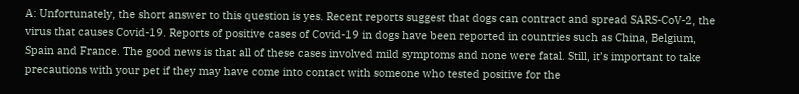A: Unfortunately, the short answer to this question is yes. Recent reports suggest that dogs can contract and spread SARS-CoV-2, the virus that causes Covid-19. Reports of positive cases of Covid-19 in dogs have been reported in countries such as China, Belgium, Spain and France. The good news is that all of these cases involved mild symptoms and none were fatal. Still, it’s important to take precautions with your pet if they may have come into contact with someone who tested positive for the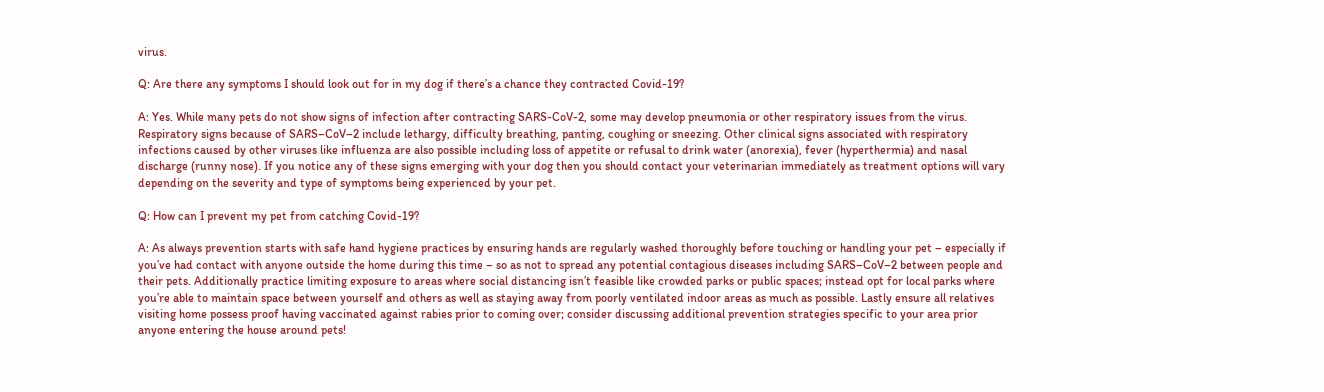virus.

Q: Are there any symptoms I should look out for in my dog if there’s a chance they contracted Covid-19?

A: Yes. While many pets do not show signs of infection after contracting SARS-CoV-2, some may develop pneumonia or other respiratory issues from the virus. Respiratory signs because of SARS–CoV–2 include lethargy, difficulty breathing, panting, coughing or sneezing. Other clinical signs associated with respiratory infections caused by other viruses like influenza are also possible including loss of appetite or refusal to drink water (anorexia), fever (hyperthermia) and nasal discharge (runny nose). If you notice any of these signs emerging with your dog then you should contact your veterinarian immediately as treatment options will vary depending on the severity and type of symptoms being experienced by your pet.

Q: How can I prevent my pet from catching Covid-19?

A: As always prevention starts with safe hand hygiene practices by ensuring hands are regularly washed thoroughly before touching or handling your pet – especially if you’ve had contact with anyone outside the home during this time – so as not to spread any potential contagious diseases including SARS–CoV–2 between people and their pets. Additionally practice limiting exposure to areas where social distancing isn’t feasible like crowded parks or public spaces; instead opt for local parks where you’re able to maintain space between yourself and others as well as staying away from poorly ventilated indoor areas as much as possible. Lastly ensure all relatives visiting home possess proof having vaccinated against rabies prior to coming over; consider discussing additional prevention strategies specific to your area prior anyone entering the house around pets!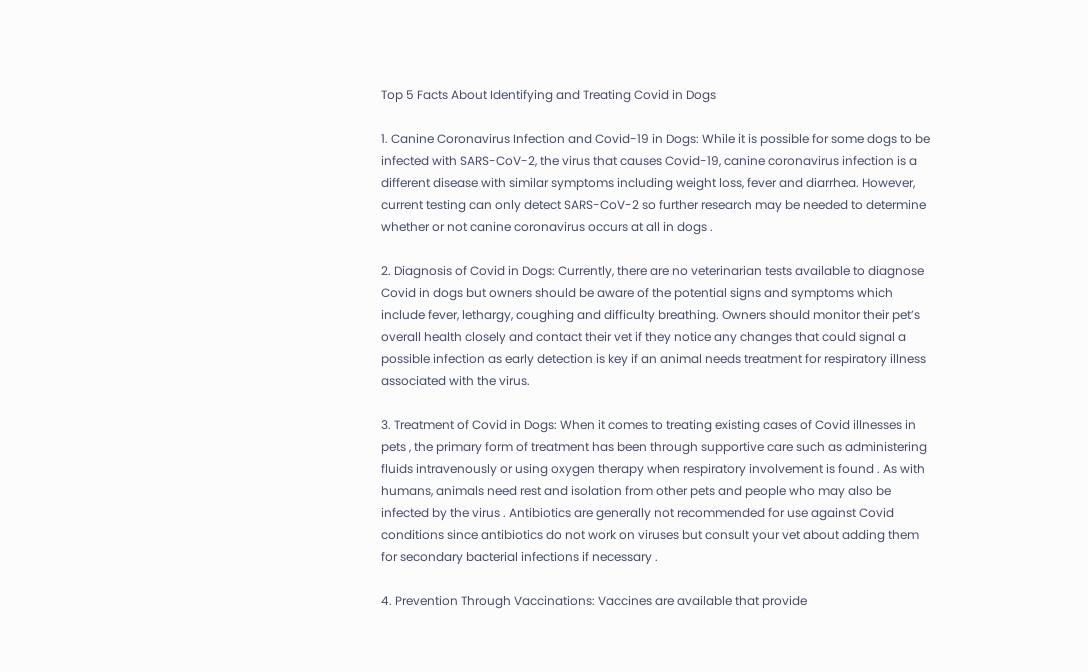Top 5 Facts About Identifying and Treating Covid in Dogs

1. Canine Coronavirus Infection and Covid-19 in Dogs: While it is possible for some dogs to be infected with SARS-CoV-2, the virus that causes Covid-19, canine coronavirus infection is a different disease with similar symptoms including weight loss, fever and diarrhea. However, current testing can only detect SARS-CoV-2 so further research may be needed to determine whether or not canine coronavirus occurs at all in dogs .

2. Diagnosis of Covid in Dogs: Currently, there are no veterinarian tests available to diagnose Covid in dogs but owners should be aware of the potential signs and symptoms which include fever, lethargy, coughing and difficulty breathing. Owners should monitor their pet’s overall health closely and contact their vet if they notice any changes that could signal a possible infection as early detection is key if an animal needs treatment for respiratory illness associated with the virus.

3. Treatment of Covid in Dogs: When it comes to treating existing cases of Covid illnesses in pets , the primary form of treatment has been through supportive care such as administering fluids intravenously or using oxygen therapy when respiratory involvement is found . As with humans, animals need rest and isolation from other pets and people who may also be infected by the virus . Antibiotics are generally not recommended for use against Covid conditions since antibiotics do not work on viruses but consult your vet about adding them for secondary bacterial infections if necessary .

4. Prevention Through Vaccinations: Vaccines are available that provide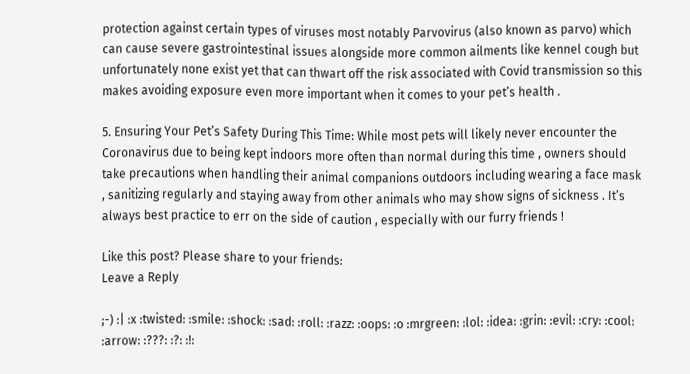protection against certain types of viruses most notably Parvovirus (also known as parvo) which can cause severe gastrointestinal issues alongside more common ailments like kennel cough but unfortunately none exist yet that can thwart off the risk associated with Covid transmission so this makes avoiding exposure even more important when it comes to your pet’s health .

5. Ensuring Your Pet’s Safety During This Time: While most pets will likely never encounter the Coronavirus due to being kept indoors more often than normal during this time , owners should take precautions when handling their animal companions outdoors including wearing a face mask , sanitizing regularly and staying away from other animals who may show signs of sickness . It’s always best practice to err on the side of caution , especially with our furry friends !

Like this post? Please share to your friends:
Leave a Reply

;-) :| :x :twisted: :smile: :shock: :sad: :roll: :razz: :oops: :o :mrgreen: :lol: :idea: :grin: :evil: :cry: :cool: :arrow: :???: :?: :!: